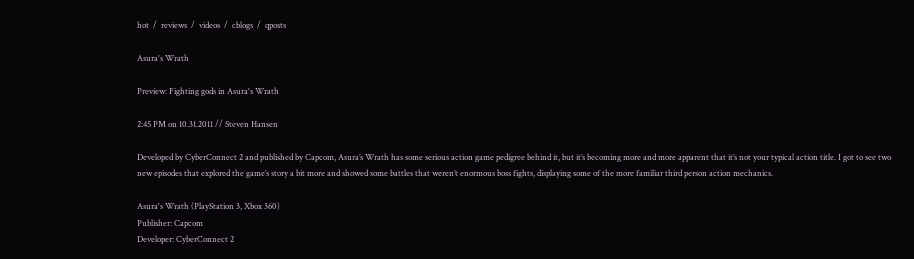hot  /  reviews  /  videos  /  cblogs  /  qposts

Asura's Wrath

Preview: Fighting gods in Asura's Wrath

2:45 PM on 10.31.2011 // Steven Hansen

Developed by CyberConnect 2 and published by Capcom, Asura’s Wrath has some serious action game pedigree behind it, but it’s becoming more and more apparent that it’s not your typical action title. I got to see two new episodes that explored the game’s story a bit more and showed some battles that weren’t enormous boss fights, displaying some of the more familiar third person action mechanics.

Asura's Wrath (PlayStation 3, Xbox 360)
Publisher: Capcom
Developer: CyberConnect 2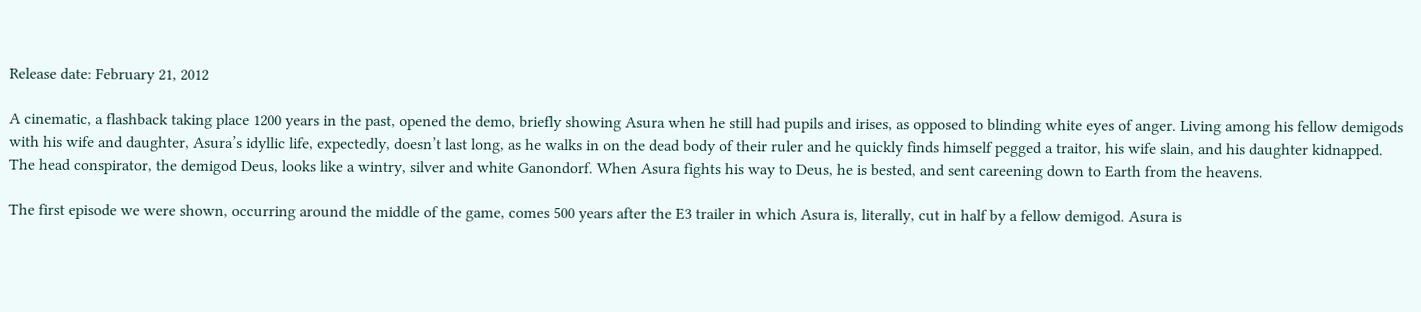Release date: February 21, 2012

A cinematic, a flashback taking place 1200 years in the past, opened the demo, briefly showing Asura when he still had pupils and irises, as opposed to blinding white eyes of anger. Living among his fellow demigods with his wife and daughter, Asura’s idyllic life, expectedly, doesn’t last long, as he walks in on the dead body of their ruler and he quickly finds himself pegged a traitor, his wife slain, and his daughter kidnapped. The head conspirator, the demigod Deus, looks like a wintry, silver and white Ganondorf. When Asura fights his way to Deus, he is bested, and sent careening down to Earth from the heavens.

The first episode we were shown, occurring around the middle of the game, comes 500 years after the E3 trailer in which Asura is, literally, cut in half by a fellow demigod. Asura is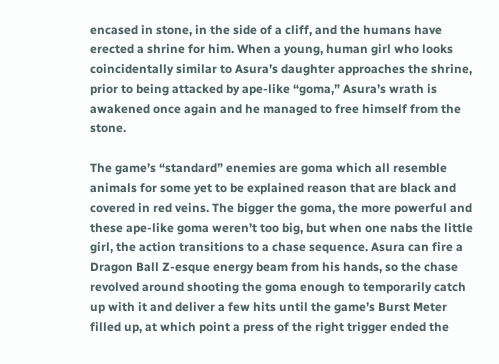encased in stone, in the side of a cliff, and the humans have erected a shrine for him. When a young, human girl who looks coincidentally similar to Asura’s daughter approaches the shrine, prior to being attacked by ape-like “goma,” Asura’s wrath is awakened once again and he managed to free himself from the stone.

The game’s “standard” enemies are goma which all resemble animals for some yet to be explained reason that are black and covered in red veins. The bigger the goma, the more powerful and these ape-like goma weren’t too big, but when one nabs the little girl, the action transitions to a chase sequence. Asura can fire a Dragon Ball Z-esque energy beam from his hands, so the chase revolved around shooting the goma enough to temporarily catch up with it and deliver a few hits until the game’s Burst Meter filled up, at which point a press of the right trigger ended the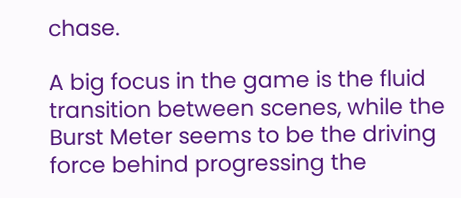chase.

A big focus in the game is the fluid transition between scenes, while the Burst Meter seems to be the driving force behind progressing the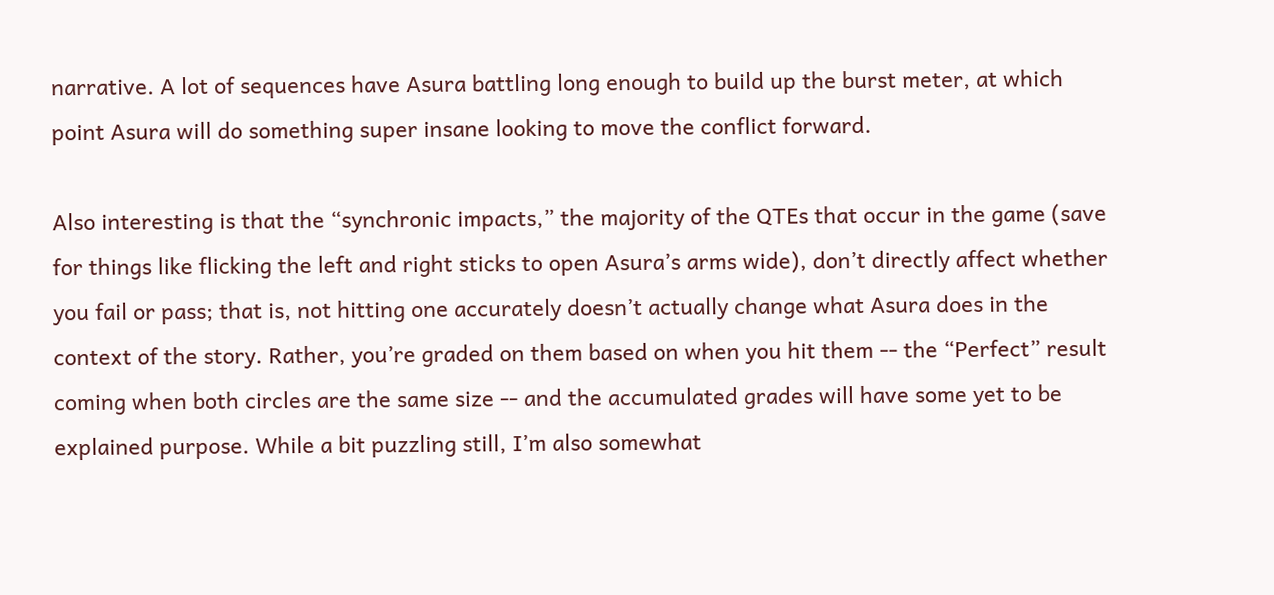narrative. A lot of sequences have Asura battling long enough to build up the burst meter, at which point Asura will do something super insane looking to move the conflict forward.

Also interesting is that the “synchronic impacts,” the majority of the QTEs that occur in the game (save for things like flicking the left and right sticks to open Asura’s arms wide), don’t directly affect whether you fail or pass; that is, not hitting one accurately doesn’t actually change what Asura does in the context of the story. Rather, you’re graded on them based on when you hit them -- the “Perfect” result coming when both circles are the same size -- and the accumulated grades will have some yet to be explained purpose. While a bit puzzling still, I’m also somewhat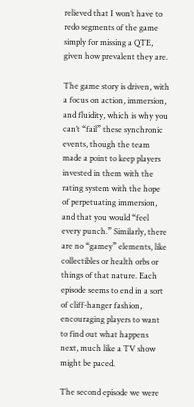relieved that I won’t have to redo segments of the game simply for missing a QTE, given how prevalent they are.

The game story is driven, with a focus on action, immersion, and fluidity, which is why you can’t “fail” these synchronic events, though the team made a point to keep players invested in them with the rating system with the hope of perpetuating immersion, and that you would “feel every punch.” Similarly, there are no “gamey” elements, like collectibles or health orbs or things of that nature. Each episode seems to end in a sort of cliff-hanger fashion, encouraging players to want to find out what happens next, much like a TV show might be paced.

The second episode we were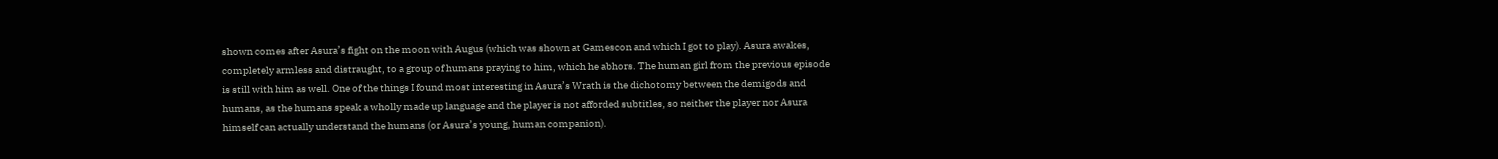shown comes after Asura’s fight on the moon with Augus (which was shown at Gamescon and which I got to play). Asura awakes, completely armless and distraught, to a group of humans praying to him, which he abhors. The human girl from the previous episode is still with him as well. One of the things I found most interesting in Asura’s Wrath is the dichotomy between the demigods and humans, as the humans speak a wholly made up language and the player is not afforded subtitles, so neither the player nor Asura himself can actually understand the humans (or Asura’s young, human companion).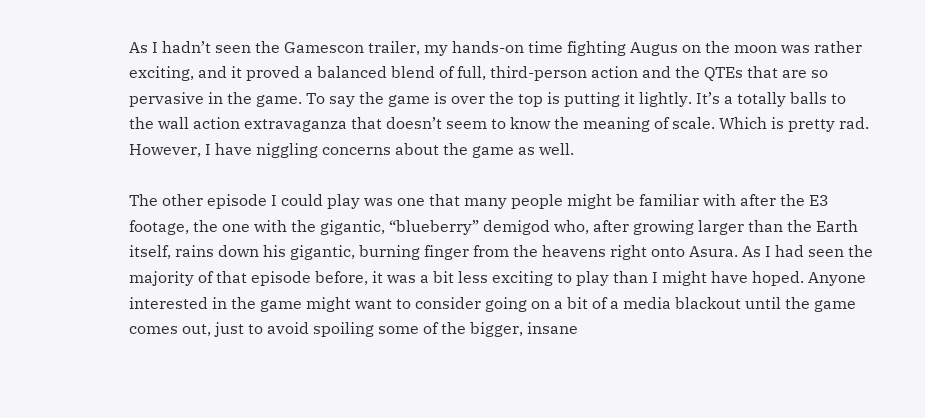As I hadn’t seen the Gamescon trailer, my hands-on time fighting Augus on the moon was rather exciting, and it proved a balanced blend of full, third-person action and the QTEs that are so pervasive in the game. To say the game is over the top is putting it lightly. It’s a totally balls to the wall action extravaganza that doesn’t seem to know the meaning of scale. Which is pretty rad. However, I have niggling concerns about the game as well.

The other episode I could play was one that many people might be familiar with after the E3 footage, the one with the gigantic, “blueberry” demigod who, after growing larger than the Earth itself, rains down his gigantic, burning finger from the heavens right onto Asura. As I had seen the majority of that episode before, it was a bit less exciting to play than I might have hoped. Anyone interested in the game might want to consider going on a bit of a media blackout until the game comes out, just to avoid spoiling some of the bigger, insane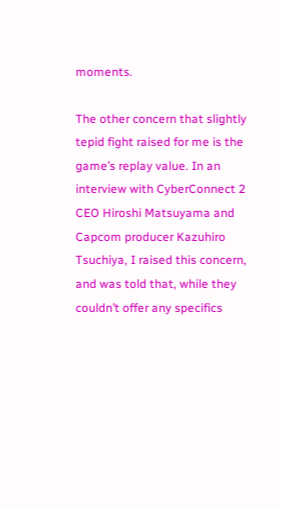moments.

The other concern that slightly tepid fight raised for me is the game’s replay value. In an interview with CyberConnect 2 CEO Hiroshi Matsuyama and Capcom producer Kazuhiro Tsuchiya, I raised this concern, and was told that, while they couldn’t offer any specifics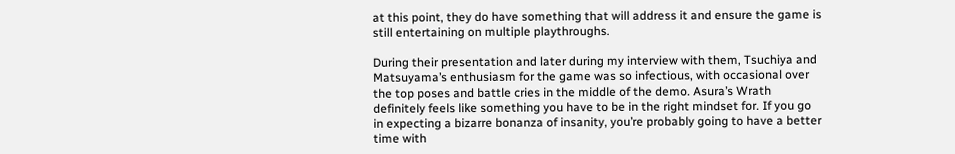at this point, they do have something that will address it and ensure the game is still entertaining on multiple playthroughs.

During their presentation and later during my interview with them, Tsuchiya and Matsuyama’s enthusiasm for the game was so infectious, with occasional over the top poses and battle cries in the middle of the demo. Asura’s Wrath definitely feels like something you have to be in the right mindset for. If you go in expecting a bizarre bonanza of insanity, you’re probably going to have a better time with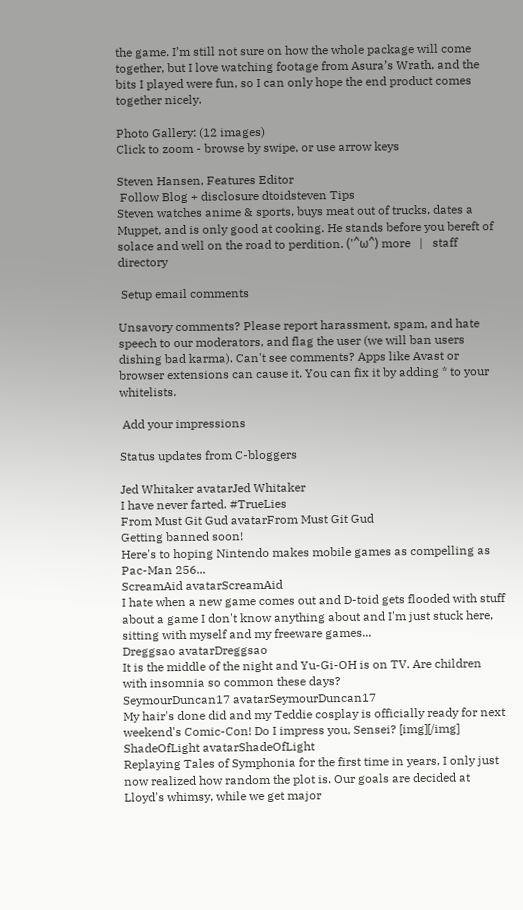the game. I’m still not sure on how the whole package will come together, but I love watching footage from Asura’s Wrath, and the bits I played were fun, so I can only hope the end product comes together nicely.

Photo Gallery: (12 images)
Click to zoom - browse by swipe, or use arrow keys

Steven Hansen, Features Editor
 Follow Blog + disclosure dtoidsteven Tips
Steven watches anime & sports, buys meat out of trucks, dates a Muppet, and is only good at cooking. He stands before you bereft of solace and well on the road to perdition. ('^ω^) more   |   staff directory

 Setup email comments

Unsavory comments? Please report harassment, spam, and hate speech to our moderators, and flag the user (we will ban users dishing bad karma). Can't see comments? Apps like Avast or browser extensions can cause it. You can fix it by adding * to your whitelists.

 Add your impressions

Status updates from C-bloggers

Jed Whitaker avatarJed Whitaker
I have never farted. #TrueLies
From Must Git Gud avatarFrom Must Git Gud
Getting banned soon!
Here's to hoping Nintendo makes mobile games as compelling as Pac-Man 256...
ScreamAid avatarScreamAid
I hate when a new game comes out and D-toid gets flooded with stuff about a game I don't know anything about and I'm just stuck here, sitting with myself and my freeware games...
Dreggsao avatarDreggsao
It is the middle of the night and Yu-Gi-OH is on TV. Are children with insomnia so common these days?
SeymourDuncan17 avatarSeymourDuncan17
My hair's done did and my Teddie cosplay is officially ready for next weekend's Comic-Con! Do I impress you, Sensei? [img][/img]
ShadeOfLight avatarShadeOfLight
Replaying Tales of Symphonia for the first time in years, I only just now realized how random the plot is. Our goals are decided at Lloyd's whimsy, while we get major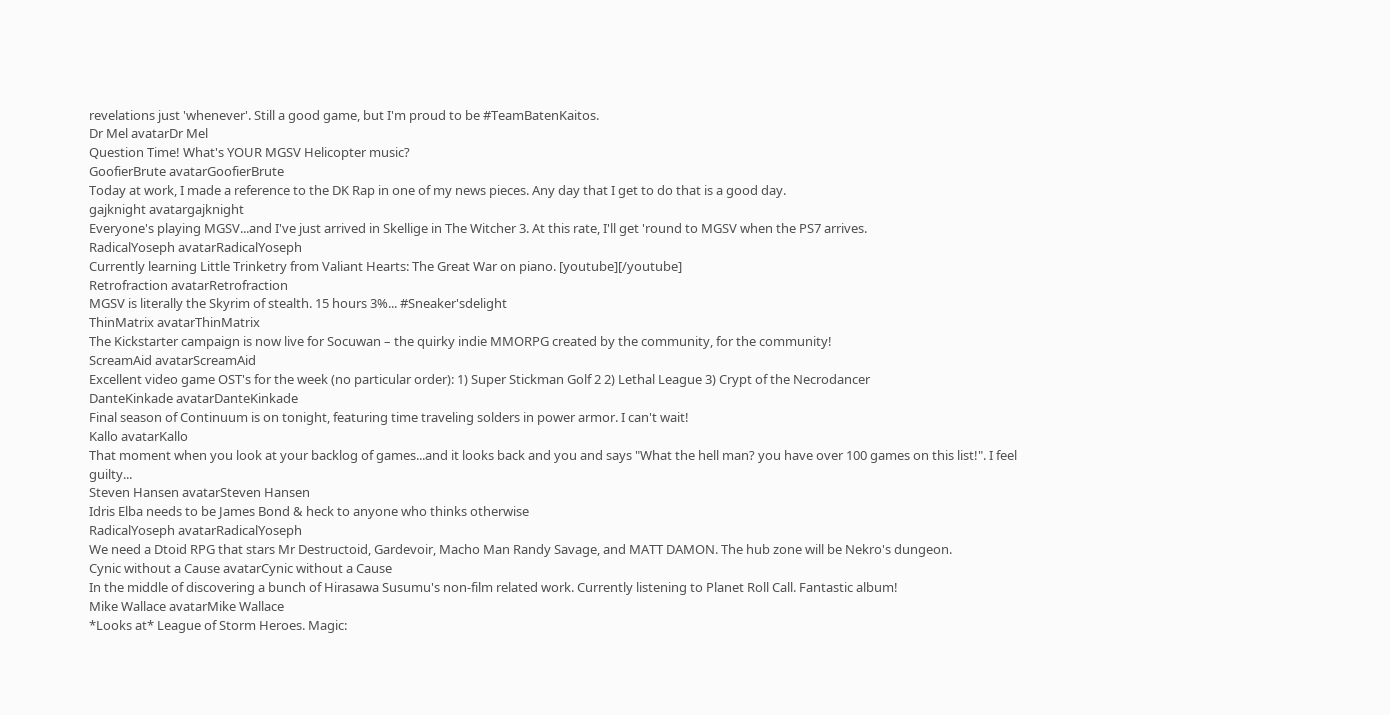revelations just 'whenever'. Still a good game, but I'm proud to be #TeamBatenKaitos.
Dr Mel avatarDr Mel
Question Time! What's YOUR MGSV Helicopter music?
GoofierBrute avatarGoofierBrute
Today at work, I made a reference to the DK Rap in one of my news pieces. Any day that I get to do that is a good day.
gajknight avatargajknight
Everyone's playing MGSV...and I've just arrived in Skellige in The Witcher 3. At this rate, I'll get 'round to MGSV when the PS7 arrives.
RadicalYoseph avatarRadicalYoseph
Currently learning Little Trinketry from Valiant Hearts: The Great War on piano. [youtube][/youtube]
Retrofraction avatarRetrofraction
MGSV is literally the Skyrim of stealth. 15 hours 3%... #Sneaker'sdelight
ThinMatrix avatarThinMatrix
The Kickstarter campaign is now live for Socuwan – the quirky indie MMORPG created by the community, for the community!
ScreamAid avatarScreamAid
Excellent video game OST's for the week (no particular order): 1) Super Stickman Golf 2 2) Lethal League 3) Crypt of the Necrodancer
DanteKinkade avatarDanteKinkade
Final season of Continuum is on tonight, featuring time traveling solders in power armor. I can't wait!
Kallo avatarKallo
That moment when you look at your backlog of games...and it looks back and you and says "What the hell man? you have over 100 games on this list!". I feel guilty...
Steven Hansen avatarSteven Hansen
Idris Elba needs to be James Bond & heck to anyone who thinks otherwise
RadicalYoseph avatarRadicalYoseph
We need a Dtoid RPG that stars Mr Destructoid, Gardevoir, Macho Man Randy Savage, and MATT DAMON. The hub zone will be Nekro's dungeon.
Cynic without a Cause avatarCynic without a Cause
In the middle of discovering a bunch of Hirasawa Susumu's non-film related work. Currently listening to Planet Roll Call. Fantastic album!
Mike Wallace avatarMike Wallace
*Looks at* League of Storm Heroes. Magic: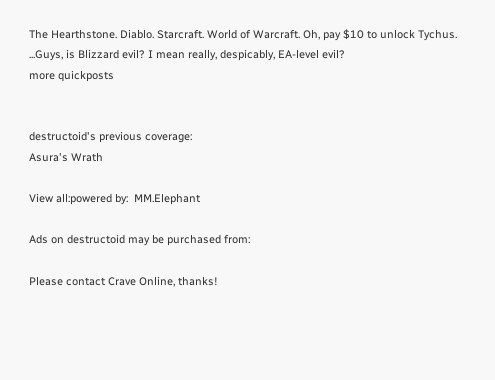The Hearthstone. Diablo. Starcraft. World of Warcraft. Oh, pay $10 to unlock Tychus. ...Guys, is Blizzard evil? I mean really, despicably, EA-level evil?
more quickposts


destructoid's previous coverage:
Asura's Wrath

View all:powered by:  MM.Elephant

Ads on destructoid may be purchased from:

Please contact Crave Online, thanks!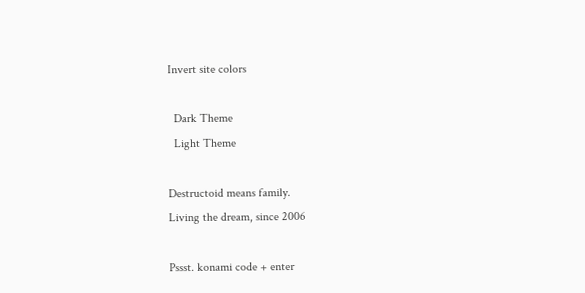Invert site colors

  Dark Theme
  Light Theme

Destructoid means family.
Living the dream, since 2006

Pssst. konami code + enter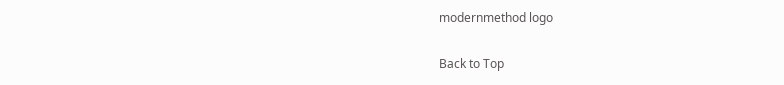modernmethod logo

Back to Top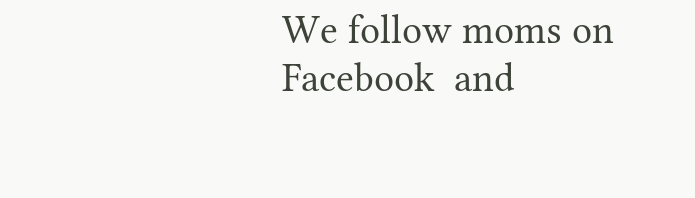We follow moms on   Facebook  and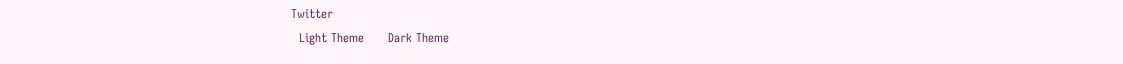Twitter
  Light Theme      Dark Theme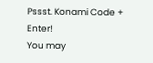Pssst. Konami Code + Enter!
You may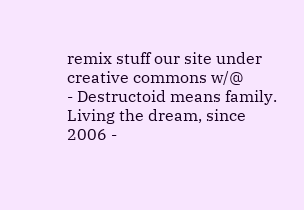remix stuff our site under creative commons w/@
- Destructoid means family. Living the dream, since 2006 -